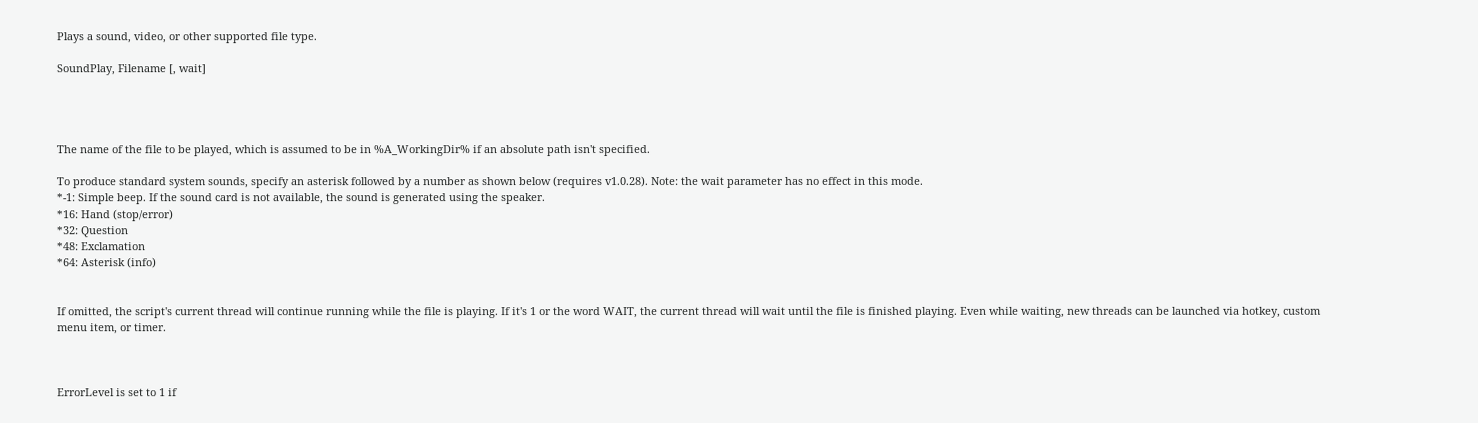Plays a sound, video, or other supported file type.

SoundPlay, Filename [, wait]




The name of the file to be played, which is assumed to be in %A_WorkingDir% if an absolute path isn't specified.

To produce standard system sounds, specify an asterisk followed by a number as shown below (requires v1.0.28). Note: the wait parameter has no effect in this mode.
*-1: Simple beep. If the sound card is not available, the sound is generated using the speaker.
*16: Hand (stop/error)
*32: Question
*48: Exclamation
*64: Asterisk (info)


If omitted, the script's current thread will continue running while the file is playing. If it's 1 or the word WAIT, the current thread will wait until the file is finished playing. Even while waiting, new threads can be launched via hotkey, custom menu item, or timer.



ErrorLevel is set to 1 if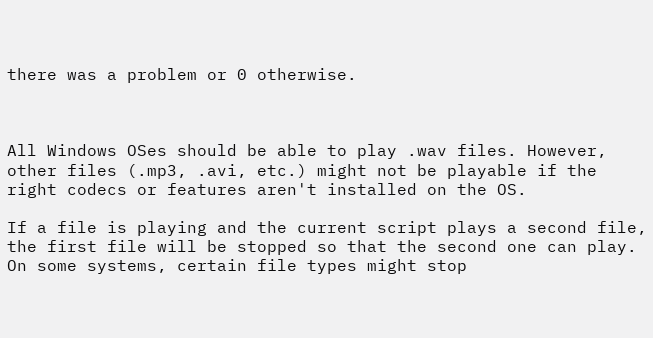there was a problem or 0 otherwise.



All Windows OSes should be able to play .wav files. However, other files (.mp3, .avi, etc.) might not be playable if the right codecs or features aren't installed on the OS.

If a file is playing and the current script plays a second file, the first file will be stopped so that the second one can play. On some systems, certain file types might stop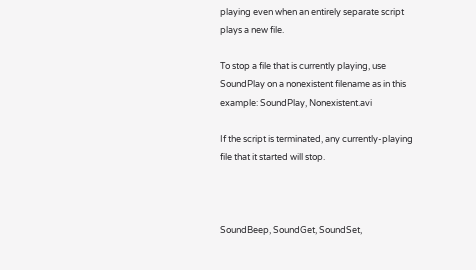playing even when an entirely separate script plays a new file.

To stop a file that is currently playing, use SoundPlay on a nonexistent filename as in this example: SoundPlay, Nonexistent.avi

If the script is terminated, any currently-playing file that it started will stop.



SoundBeep, SoundGet, SoundSet,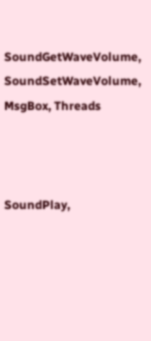SoundGetWaveVolume, SoundSetWaveVolume, MsgBox, Threads



SoundPlay,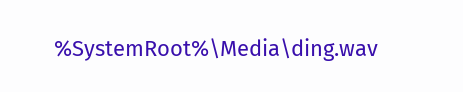%SystemRoot%\Media\ding.wav